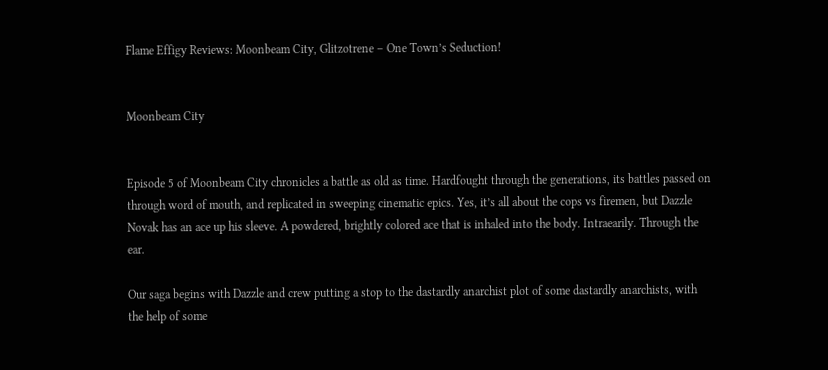Flame Effigy Reviews: Moonbeam City, Glitzotrene – One Town’s Seduction!


Moonbeam City


Episode 5 of Moonbeam City chronicles a battle as old as time. Hardfought through the generations, its battles passed on through word of mouth, and replicated in sweeping cinematic epics. Yes, it’s all about the cops vs firemen, but Dazzle Novak has an ace up his sleeve. A powdered, brightly colored ace that is inhaled into the body. Intraearily. Through the ear.

Our saga begins with Dazzle and crew putting a stop to the dastardly anarchist plot of some dastardly anarchists, with the help of some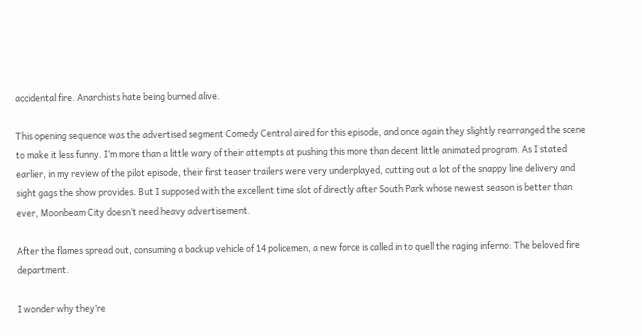accidental fire. Anarchists hate being burned alive.

This opening sequence was the advertised segment Comedy Central aired for this episode, and once again they slightly rearranged the scene to make it less funny. I’m more than a little wary of their attempts at pushing this more than decent little animated program. As I stated earlier, in my review of the pilot episode, their first teaser trailers were very underplayed, cutting out a lot of the snappy line delivery and sight gags the show provides. But I supposed with the excellent time slot of directly after South Park whose newest season is better than ever, Moonbeam City doesn’t need heavy advertisement.

After the flames spread out, consuming a backup vehicle of 14 policemen, a new force is called in to quell the raging inferno: The beloved fire department.

I wonder why they’re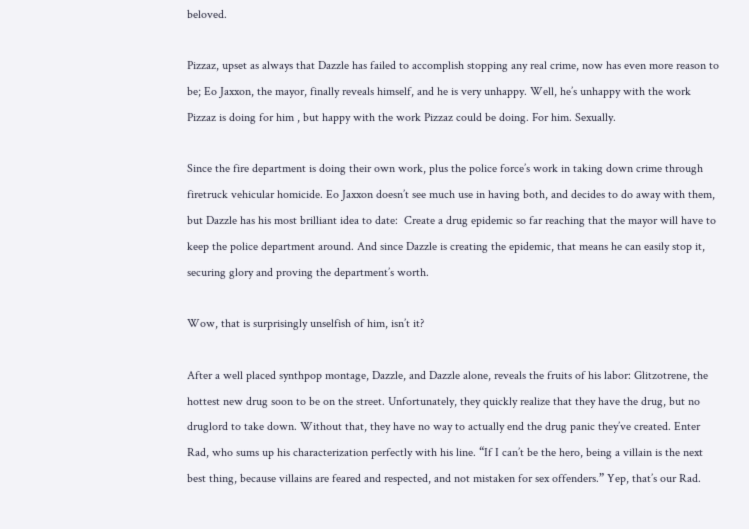beloved.

Pizzaz, upset as always that Dazzle has failed to accomplish stopping any real crime, now has even more reason to be; Eo Jaxxon, the mayor, finally reveals himself, and he is very unhappy. Well, he’s unhappy with the work Pizzaz is doing for him , but happy with the work Pizzaz could be doing. For him. Sexually.

Since the fire department is doing their own work, plus the police force’s work in taking down crime through firetruck vehicular homicide. Eo Jaxxon doesn’t see much use in having both, and decides to do away with them, but Dazzle has his most brilliant idea to date:  Create a drug epidemic so far reaching that the mayor will have to keep the police department around. And since Dazzle is creating the epidemic, that means he can easily stop it, securing glory and proving the department’s worth.

Wow, that is surprisingly unselfish of him, isn’t it?

After a well placed synthpop montage, Dazzle, and Dazzle alone, reveals the fruits of his labor: Glitzotrene, the hottest new drug soon to be on the street. Unfortunately, they quickly realize that they have the drug, but no druglord to take down. Without that, they have no way to actually end the drug panic they’ve created. Enter Rad, who sums up his characterization perfectly with his line. “If I can’t be the hero, being a villain is the next best thing, because villains are feared and respected, and not mistaken for sex offenders.” Yep, that’s our Rad.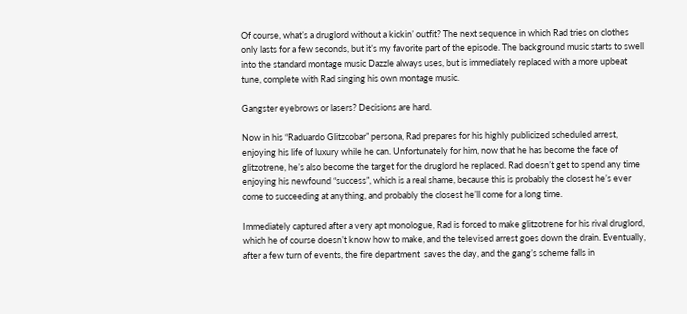Of course, what’s a druglord without a kickin’ outfit? The next sequence in which Rad tries on clothes only lasts for a few seconds, but it’s my favorite part of the episode. The background music starts to swell into the standard montage music Dazzle always uses, but is immediately replaced with a more upbeat tune, complete with Rad singing his own montage music.

Gangster eyebrows or lasers? Decisions are hard.

Now in his “Raduardo Glitzcobar” persona, Rad prepares for his highly publicized scheduled arrest, enjoying his life of luxury while he can. Unfortunately for him, now that he has become the face of glitzotrene, he’s also become the target for the druglord he replaced. Rad doesn’t get to spend any time enjoying his newfound “success”, which is a real shame, because this is probably the closest he’s ever come to succeeding at anything, and probably the closest he’ll come for a long time.

Immediately captured after a very apt monologue, Rad is forced to make glitzotrene for his rival druglord, which he of course doesn’t know how to make, and the televised arrest goes down the drain. Eventually, after a few turn of events, the fire department  saves the day, and the gang’s scheme falls in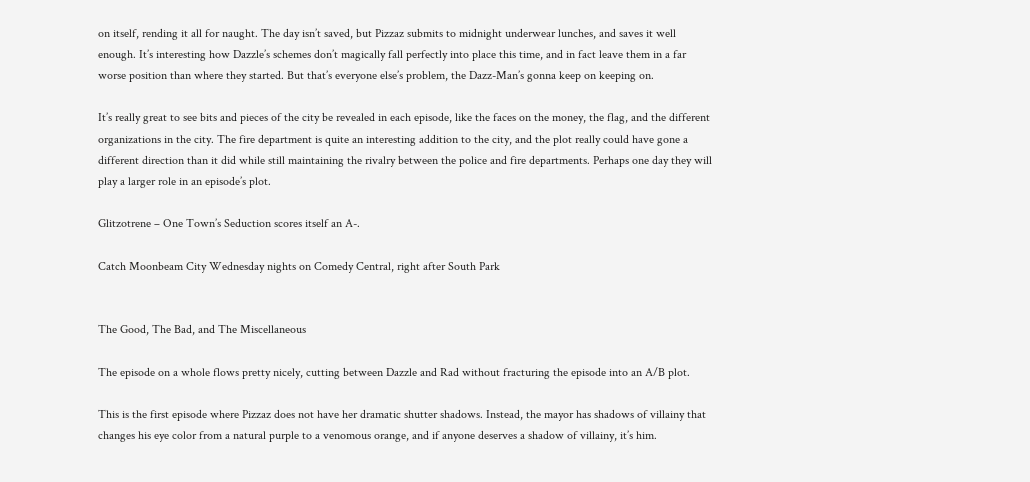on itself, rending it all for naught. The day isn’t saved, but Pizzaz submits to midnight underwear lunches, and saves it well enough. It’s interesting how Dazzle’s schemes don’t magically fall perfectly into place this time, and in fact leave them in a far worse position than where they started. But that’s everyone else’s problem, the Dazz-Man’s gonna keep on keeping on.

It’s really great to see bits and pieces of the city be revealed in each episode, like the faces on the money, the flag, and the different organizations in the city. The fire department is quite an interesting addition to the city, and the plot really could have gone a different direction than it did while still maintaining the rivalry between the police and fire departments. Perhaps one day they will play a larger role in an episode’s plot.

Glitzotrene – One Town’s Seduction scores itself an A-.

Catch Moonbeam City Wednesday nights on Comedy Central, right after South Park


The Good, The Bad, and The Miscellaneous

The episode on a whole flows pretty nicely, cutting between Dazzle and Rad without fracturing the episode into an A/B plot.

This is the first episode where Pizzaz does not have her dramatic shutter shadows. Instead, the mayor has shadows of villainy that changes his eye color from a natural purple to a venomous orange, and if anyone deserves a shadow of villainy, it’s him.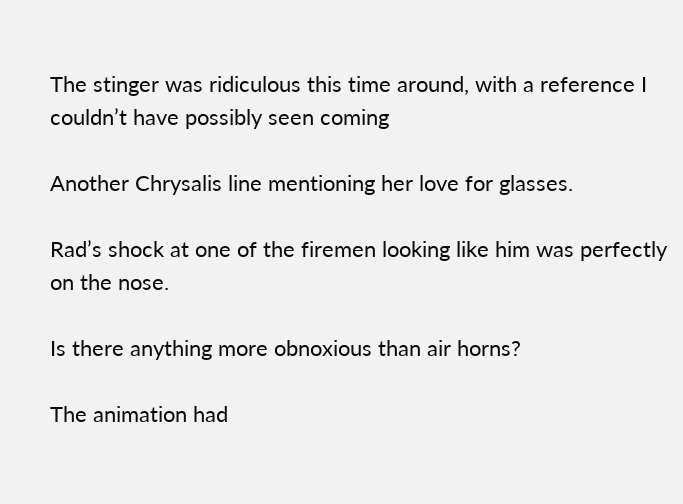The stinger was ridiculous this time around, with a reference I couldn’t have possibly seen coming

Another Chrysalis line mentioning her love for glasses.

Rad’s shock at one of the firemen looking like him was perfectly on the nose.

Is there anything more obnoxious than air horns?

The animation had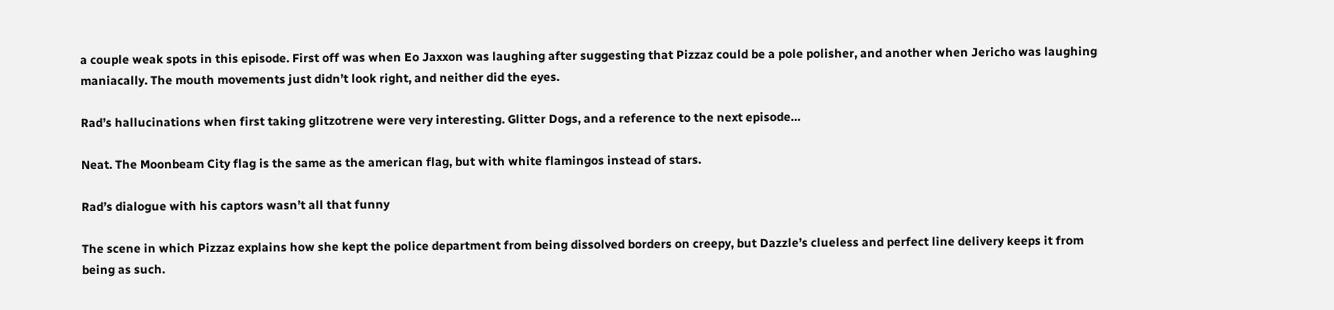a couple weak spots in this episode. First off was when Eo Jaxxon was laughing after suggesting that Pizzaz could be a pole polisher, and another when Jericho was laughing maniacally. The mouth movements just didn’t look right, and neither did the eyes.

Rad’s hallucinations when first taking glitzotrene were very interesting. Glitter Dogs, and a reference to the next episode…

Neat. The Moonbeam City flag is the same as the american flag, but with white flamingos instead of stars.

Rad’s dialogue with his captors wasn’t all that funny

The scene in which Pizzaz explains how she kept the police department from being dissolved borders on creepy, but Dazzle’s clueless and perfect line delivery keeps it from being as such.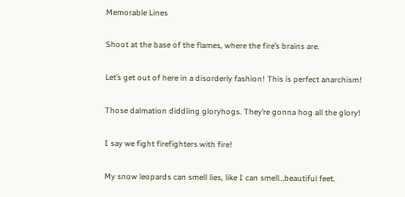Memorable Lines

Shoot at the base of the flames, where the fire’s brains are.

Let’s get out of here in a disorderly fashion! This is perfect anarchism!

Those dalmation diddling gloryhogs. They’re gonna hog all the glory!

I say we fight firefighters with fire!

My snow leopards can smell lies, like I can smell…beautiful feet.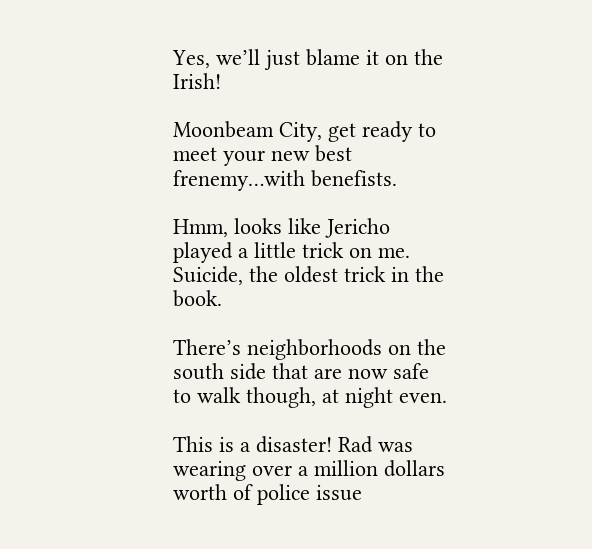Yes, we’ll just blame it on the Irish!

Moonbeam City, get ready to meet your new best frenemy…with benefists.

Hmm, looks like Jericho played a little trick on me. Suicide, the oldest trick in the book.

There’s neighborhoods on the south side that are now safe to walk though, at night even.

This is a disaster! Rad was wearing over a million dollars worth of police issue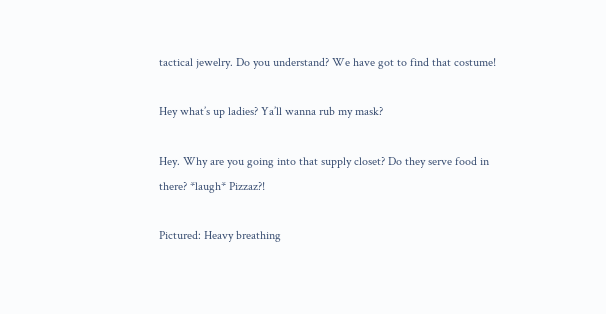tactical jewelry. Do you understand? We have got to find that costume!

Hey what’s up ladies? Ya’ll wanna rub my mask?

Hey. Why are you going into that supply closet? Do they serve food in there? *laugh* Pizzaz?!

Pictured: Heavy breathing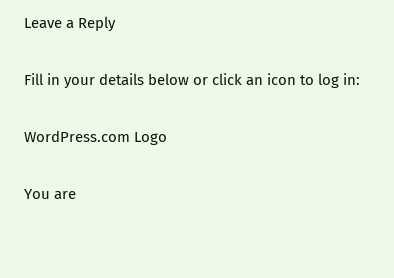Leave a Reply

Fill in your details below or click an icon to log in:

WordPress.com Logo

You are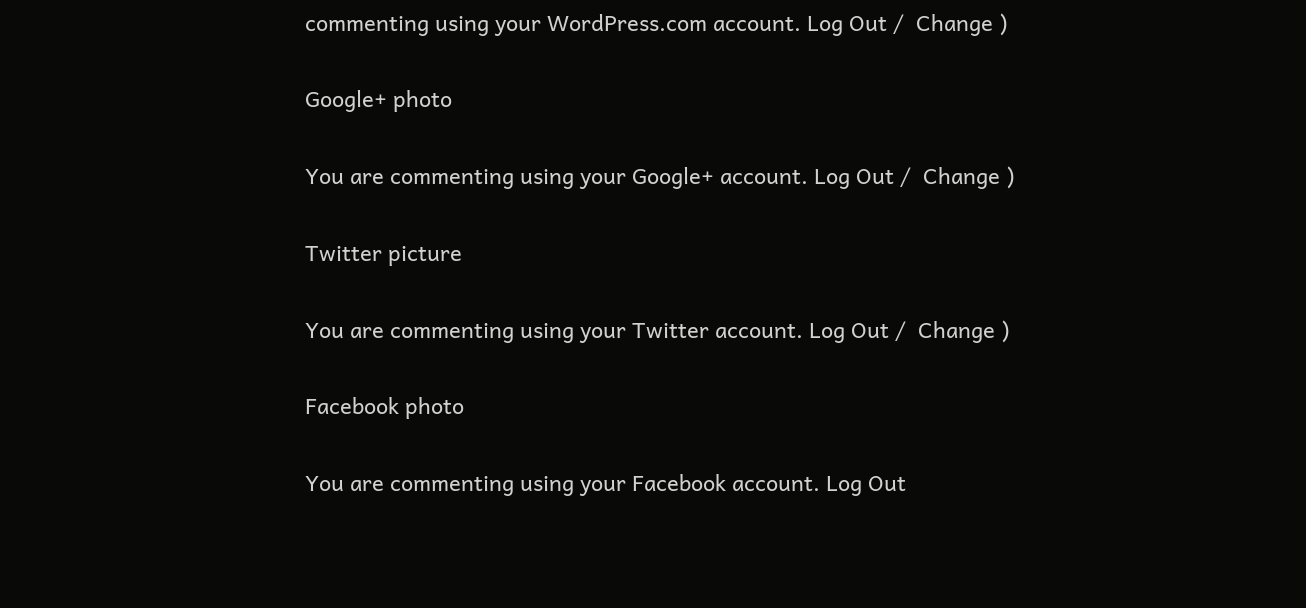commenting using your WordPress.com account. Log Out /  Change )

Google+ photo

You are commenting using your Google+ account. Log Out /  Change )

Twitter picture

You are commenting using your Twitter account. Log Out /  Change )

Facebook photo

You are commenting using your Facebook account. Log Out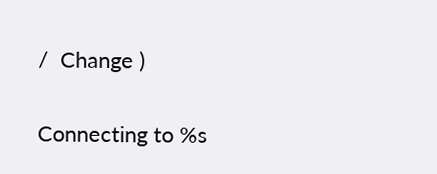/  Change )

Connecting to %s